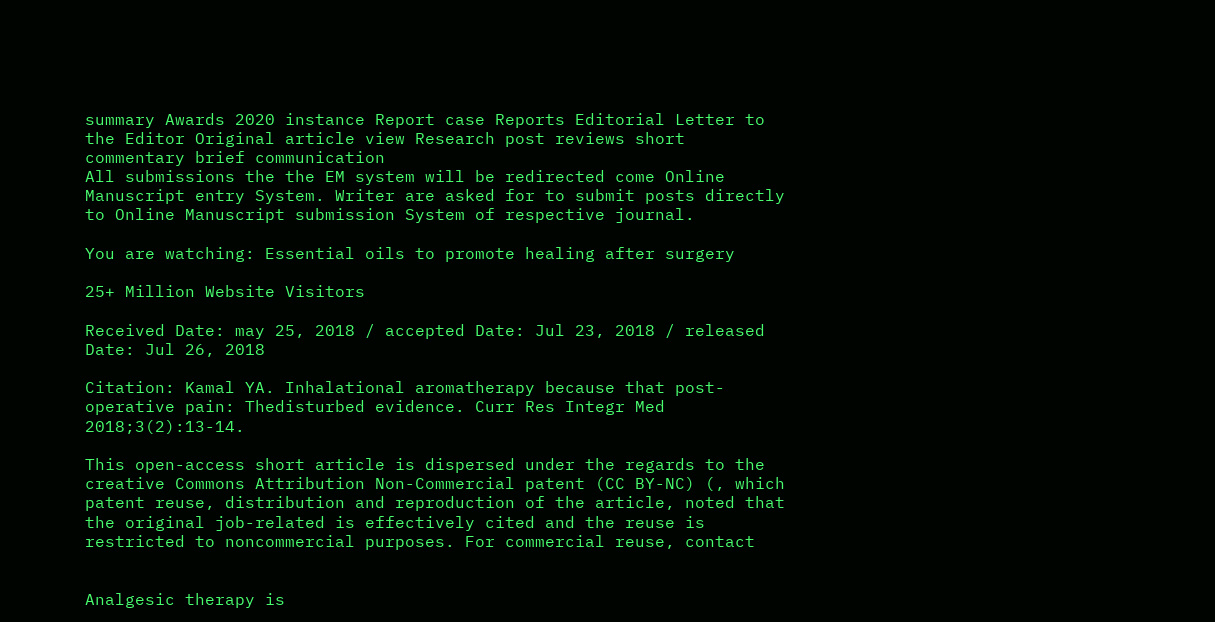summary Awards 2020 instance Report case Reports Editorial Letter to the Editor Original article view Research post reviews short commentary brief communication
All submissions the the EM system will be redirected come Online Manuscript entry System. Writer are asked for to submit posts directly to Online Manuscript submission System of respective journal.

You are watching: Essential oils to promote healing after surgery

25+ Million Website Visitors

Received Date: may 25, 2018 / accepted Date: Jul 23, 2018 / released Date: Jul 26, 2018

Citation: Kamal YA. Inhalational aromatherapy because that post-operative pain: Thedisturbed evidence. Curr Res Integr Med 2018;3(2):13-14.

This open-access short article is dispersed under the regards to the creative Commons Attribution Non-Commercial patent (CC BY-NC) (, which patent reuse, distribution and reproduction of the article, noted that the original job-related is effectively cited and the reuse is restricted to noncommercial purposes. For commercial reuse, contact


Analgesic therapy is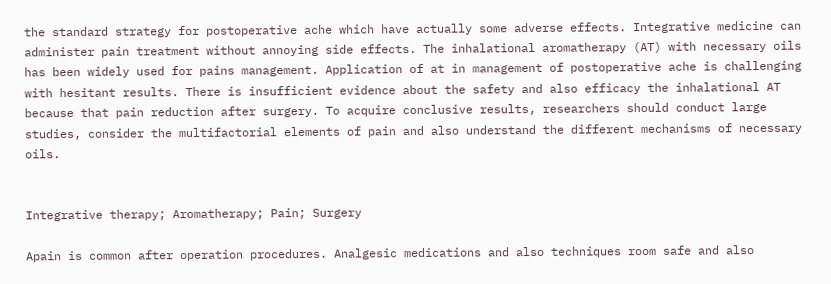the standard strategy for postoperative ache which have actually some adverse effects. Integrative medicine can administer pain treatment without annoying side effects. The inhalational aromatherapy (AT) with necessary oils has been widely used for pains management. Application of at in management of postoperative ache is challenging with hesitant results. There is insufficient evidence about the safety and also efficacy the inhalational AT because that pain reduction after surgery. To acquire conclusive results, researchers should conduct large studies, consider the multifactorial elements of pain and also understand the different mechanisms of necessary oils.


Integrative therapy; Aromatherapy; Pain; Surgery

Apain is common after operation procedures. Analgesic medications and also techniques room safe and also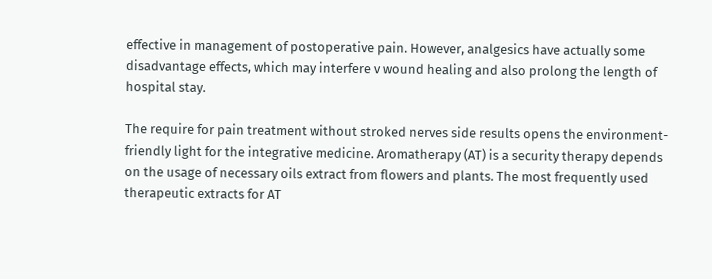effective in management of postoperative pain. However, analgesics have actually some disadvantage effects, which may interfere v wound healing and also prolong the length of hospital stay.

The require for pain treatment without stroked nerves side results opens the environment-friendly light for the integrative medicine. Aromatherapy (AT) is a security therapy depends on the usage of necessary oils extract from flowers and plants. The most frequently used therapeutic extracts for AT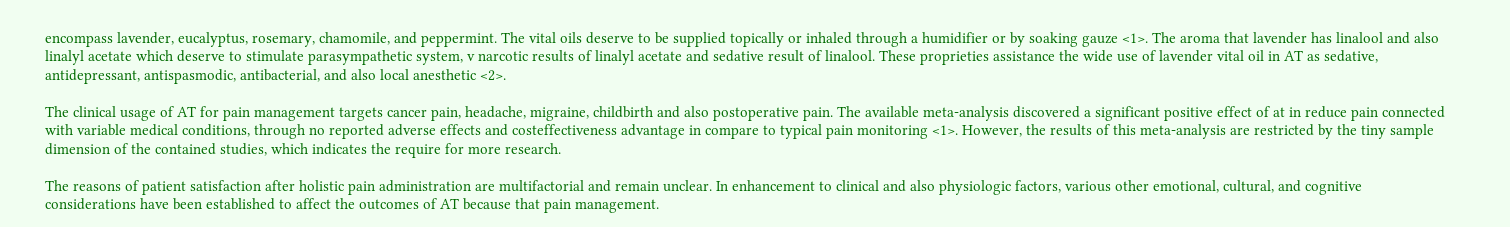encompass lavender, eucalyptus, rosemary, chamomile, and peppermint. The vital oils deserve to be supplied topically or inhaled through a humidifier or by soaking gauze <1>. The aroma that lavender has linalool and also linalyl acetate which deserve to stimulate parasympathetic system, v narcotic results of linalyl acetate and sedative result of linalool. These proprieties assistance the wide use of lavender vital oil in AT as sedative, antidepressant, antispasmodic, antibacterial, and also local anesthetic <2>.

The clinical usage of AT for pain management targets cancer pain, headache, migraine, childbirth and also postoperative pain. The available meta-analysis discovered a significant positive effect of at in reduce pain connected with variable medical conditions, through no reported adverse effects and costeffectiveness advantage in compare to typical pain monitoring <1>. However, the results of this meta-analysis are restricted by the tiny sample dimension of the contained studies, which indicates the require for more research.

The reasons of patient satisfaction after holistic pain administration are multifactorial and remain unclear. In enhancement to clinical and also physiologic factors, various other emotional, cultural, and cognitive considerations have been established to affect the outcomes of AT because that pain management.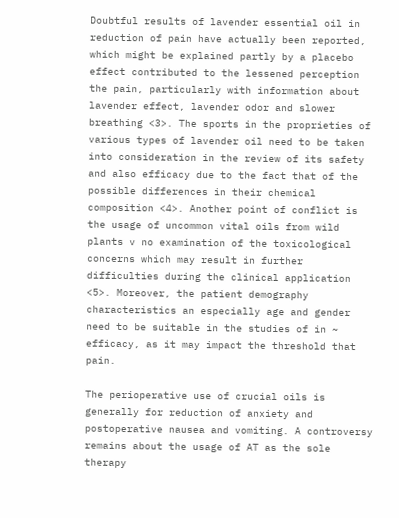Doubtful results of lavender essential oil in reduction of pain have actually been reported, which might be explained partly by a placebo effect contributed to the lessened perception the pain, particularly with information about lavender effect, lavender odor and slower breathing <3>. The sports in the proprieties of various types of lavender oil need to be taken into consideration in the review of its safety and also efficacy due to the fact that of the possible differences in their chemical composition <4>. Another point of conflict is the usage of uncommon vital oils from wild plants v no examination of the toxicological concerns which may result in further difficulties during the clinical application <5>. Moreover, the patient demography characteristics an especially age and gender need to be suitable in the studies of in ~ efficacy, as it may impact the threshold that pain.

The perioperative use of crucial oils is generally for reduction of anxiety and postoperative nausea and vomiting. A controversy remains about the usage of AT as the sole therapy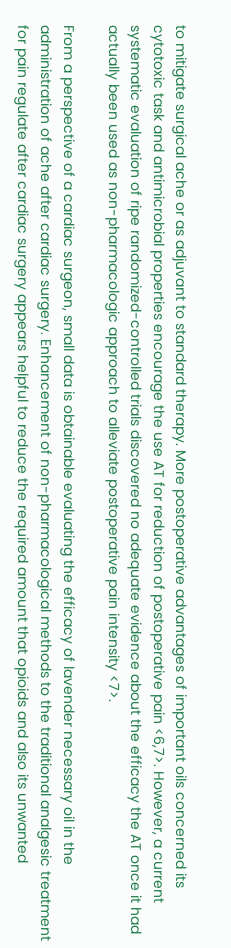to mitigate surgical ache or as adjuvant to standard therapy. More postoperative advantages of important oils concerned its cytotoxic task and antimicrobial properties encourage the use AT for reduction of postoperative pain <6,7>. However, a current systematic evaluation of ripe randomized-controlled trials discovered no adequate evidence about the efficacy the AT once it had actually been used as non-pharmacologic approach to alleviate postoperative pain intensity <7>.

From a perspective of a cardiac surgeon, small data is obtainable evaluating the efficacy of lavender necessary oil in the administration of ache after cardiac surgery. Enhancement of non-pharmacological methods to the traditional analgesic treatment for pain regulate after cardiac surgery appears helpful to reduce the required amount that opioids and also its unwanted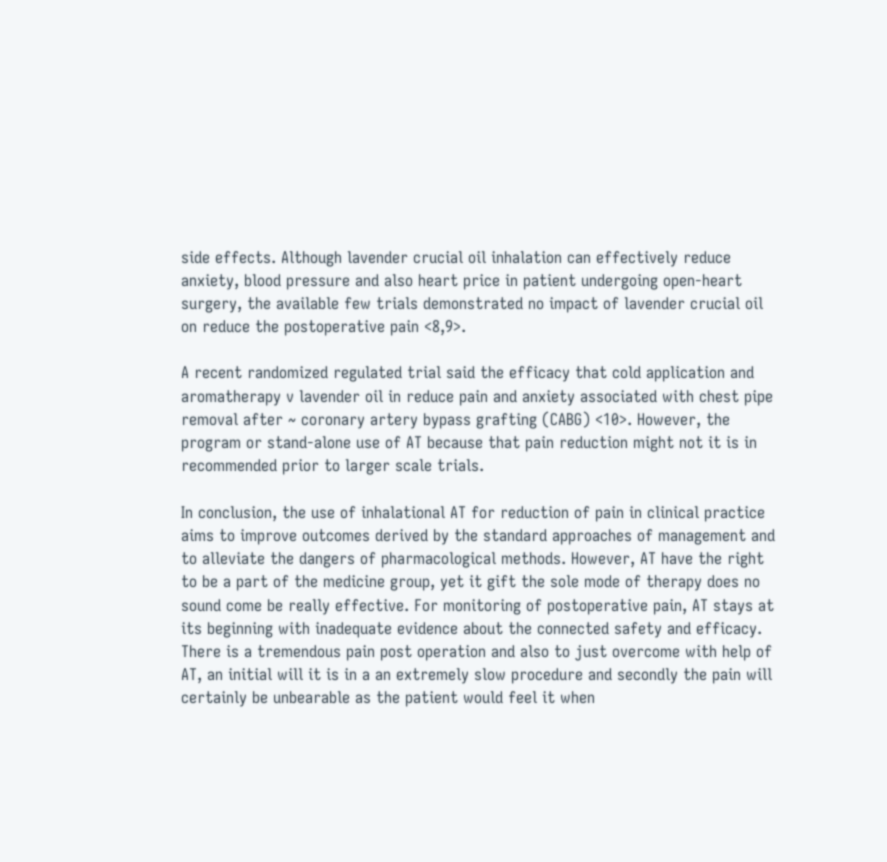side effects. Although lavender crucial oil inhalation can effectively reduce anxiety, blood pressure and also heart price in patient undergoing open-heart surgery, the available few trials demonstrated no impact of lavender crucial oil on reduce the postoperative pain <8,9>.

A recent randomized regulated trial said the efficacy that cold application and aromatherapy v lavender oil in reduce pain and anxiety associated with chest pipe removal after ~ coronary artery bypass grafting (CABG) <10>. However, the program or stand-alone use of AT because that pain reduction might not it is in recommended prior to larger scale trials.

In conclusion, the use of inhalational AT for reduction of pain in clinical practice aims to improve outcomes derived by the standard approaches of management and to alleviate the dangers of pharmacological methods. However, AT have the right to be a part of the medicine group, yet it gift the sole mode of therapy does no sound come be really effective. For monitoring of postoperative pain, AT stays at its beginning with inadequate evidence about the connected safety and efficacy. There is a tremendous pain post operation and also to just overcome with help of AT, an initial will it is in a an extremely slow procedure and secondly the pain will certainly be unbearable as the patient would feel it when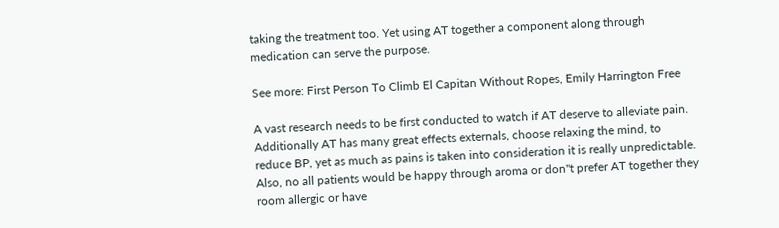taking the treatment too. Yet using AT together a component along through medication can serve the purpose.

See more: First Person To Climb El Capitan Without Ropes, Emily Harrington Free

A vast research needs to be first conducted to watch if AT deserve to alleviate pain. Additionally AT has many great effects externals, choose relaxing the mind, to reduce BP, yet as much as pains is taken into consideration it is really unpredictable. Also, no all patients would be happy through aroma or don"t prefer AT together they room allergic or have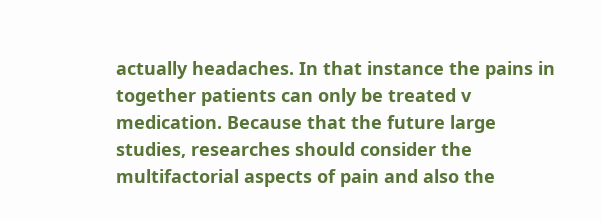actually headaches. In that instance the pains in together patients can only be treated v medication. Because that the future large studies, researches should consider the multifactorial aspects of pain and also the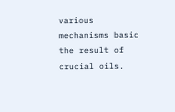various mechanisms basic the result of crucial oils.